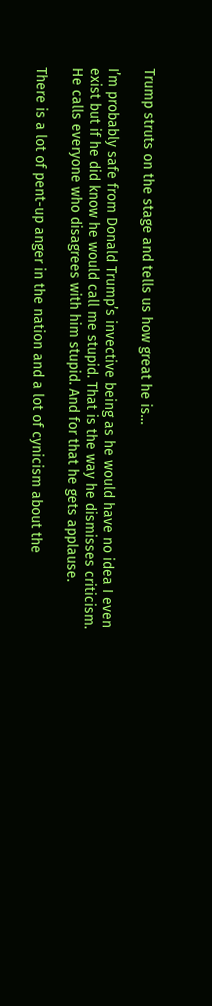Trump struts on the stage and tells us how great he is…

I’m probably safe from Donald Trump’s invective being as he would have no idea I even exist but if he did know he would call me stupid. That is the way he dismisses criticism. He calls everyone who disagrees with him stupid. And for that he gets applause.

There is a lot of pent-up anger in the nation and a lot of cynicism about the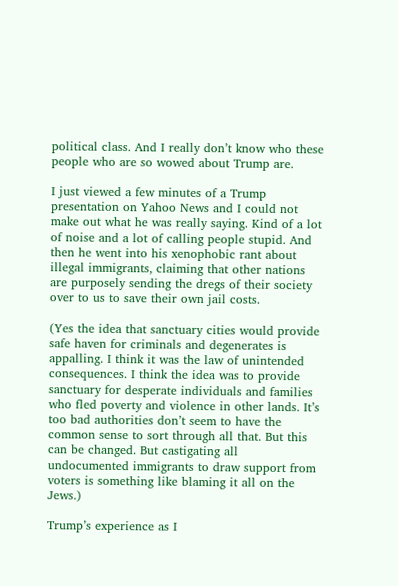political class. And I really don’t know who these people who are so wowed about Trump are.

I just viewed a few minutes of a Trump presentation on Yahoo News and I could not make out what he was really saying. Kind of a lot of noise and a lot of calling people stupid. And then he went into his xenophobic rant about illegal immigrants, claiming that other nations are purposely sending the dregs of their society over to us to save their own jail costs.

(Yes the idea that sanctuary cities would provide safe haven for criminals and degenerates is appalling. I think it was the law of unintended consequences. I think the idea was to provide sanctuary for desperate individuals and families who fled poverty and violence in other lands. It’s too bad authorities don’t seem to have the common sense to sort through all that. But this can be changed. But castigating all undocumented immigrants to draw support from voters is something like blaming it all on the Jews.)

Trump’s experience as I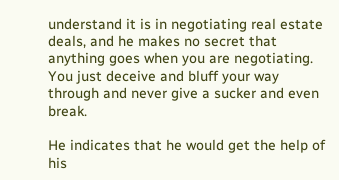understand it is in negotiating real estate deals, and he makes no secret that anything goes when you are negotiating. You just deceive and bluff your way through and never give a sucker and even break.

He indicates that he would get the help of his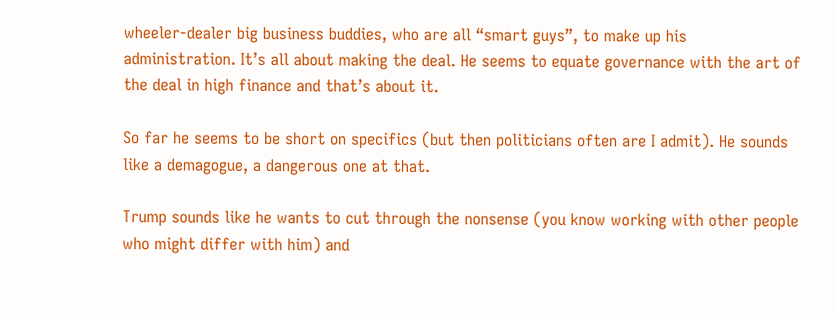wheeler-dealer big business buddies, who are all “smart guys”, to make up his administration. It’s all about making the deal. He seems to equate governance with the art of the deal in high finance and that’s about it.

So far he seems to be short on specifics (but then politicians often are I admit). He sounds like a demagogue, a dangerous one at that.

Trump sounds like he wants to cut through the nonsense (you know working with other people who might differ with him) and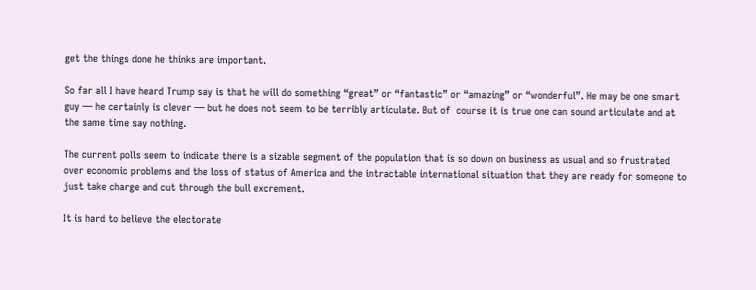get the things done he thinks are important.

So far all I have heard Trump say is that he will do something “great” or “fantastic” or “amazing” or “wonderful”. He may be one smart guy — he certainly is clever — but he does not seem to be terribly articulate. But of  course it is true one can sound articulate and at the same time say nothing.

The current polls seem to indicate there is a sizable segment of the population that is so down on business as usual and so frustrated over economic problems and the loss of status of America and the intractable international situation that they are ready for someone to just take charge and cut through the bull excrement.

It is hard to believe the electorate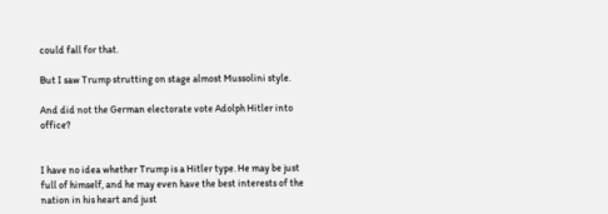could fall for that.

But I saw Trump strutting on stage almost Mussolini style.

And did not the German electorate vote Adolph Hitler into office?


I have no idea whether Trump is a Hitler type. He may be just full of himself, and he may even have the best interests of the nation in his heart and just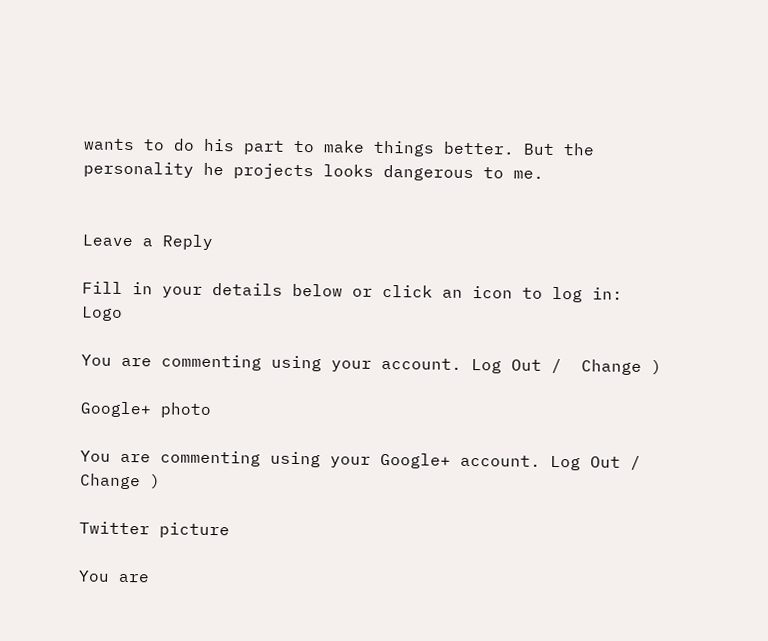wants to do his part to make things better. But the personality he projects looks dangerous to me.


Leave a Reply

Fill in your details below or click an icon to log in: Logo

You are commenting using your account. Log Out /  Change )

Google+ photo

You are commenting using your Google+ account. Log Out /  Change )

Twitter picture

You are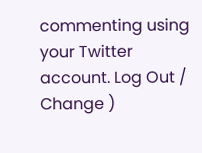commenting using your Twitter account. Log Out /  Change )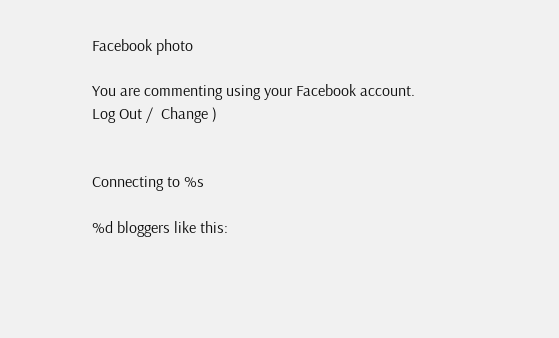Facebook photo

You are commenting using your Facebook account. Log Out /  Change )


Connecting to %s

%d bloggers like this: